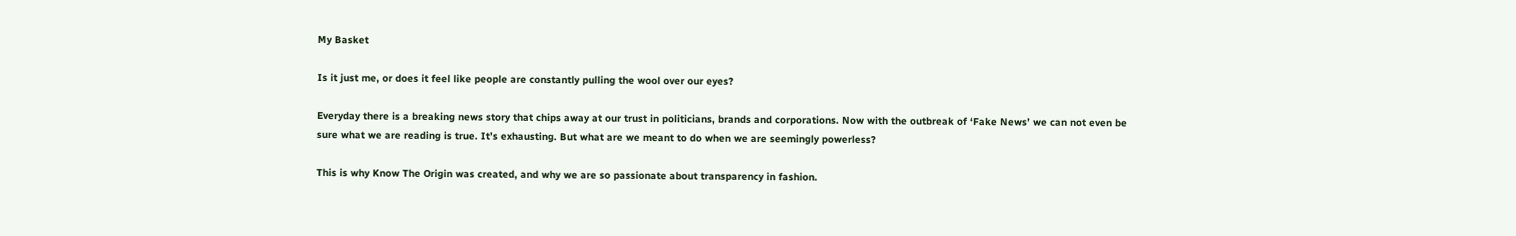My Basket

Is it just me, or does it feel like people are constantly pulling the wool over our eyes?

Everyday there is a breaking news story that chips away at our trust in politicians, brands and corporations. Now with the outbreak of ‘Fake News’ we can not even be sure what we are reading is true. It’s exhausting. But what are we meant to do when we are seemingly powerless?

This is why Know The Origin was created, and why we are so passionate about transparency in fashion.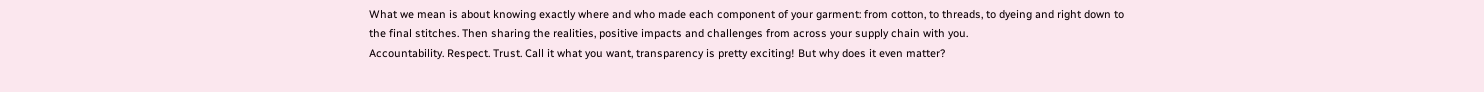What we mean is about knowing exactly where and who made each component of your garment: from cotton, to threads, to dyeing and right down to the final stitches. Then sharing the realities, positive impacts and challenges from across your supply chain with you.
Accountability. Respect. Trust. Call it what you want, transparency is pretty exciting! But why does it even matter?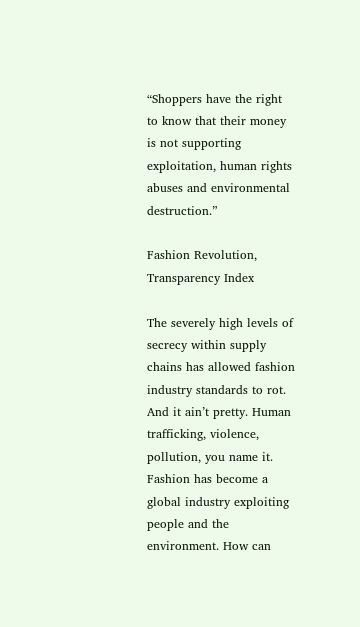“Shoppers have the right to know that their money is not supporting exploitation, human rights abuses and environmental destruction.”

Fashion Revolution, Transparency Index

The severely high levels of secrecy within supply chains has allowed fashion industry standards to rot. And it ain’t pretty. Human trafficking, violence, pollution, you name it. Fashion has become a global industry exploiting people and the environment. How can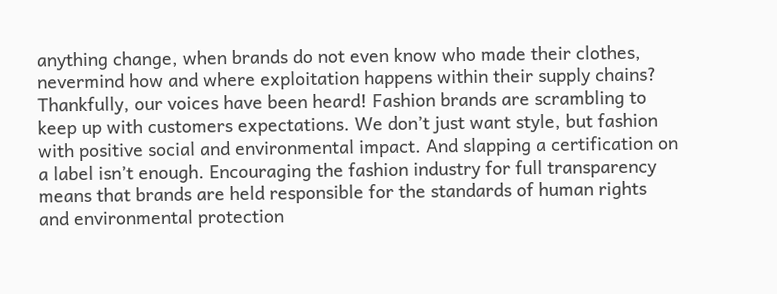anything change, when brands do not even know who made their clothes, nevermind how and where exploitation happens within their supply chains?
Thankfully, our voices have been heard! Fashion brands are scrambling to keep up with customers expectations. We don’t just want style, but fashion with positive social and environmental impact. And slapping a certification on a label isn’t enough. Encouraging the fashion industry for full transparency means that brands are held responsible for the standards of human rights and environmental protection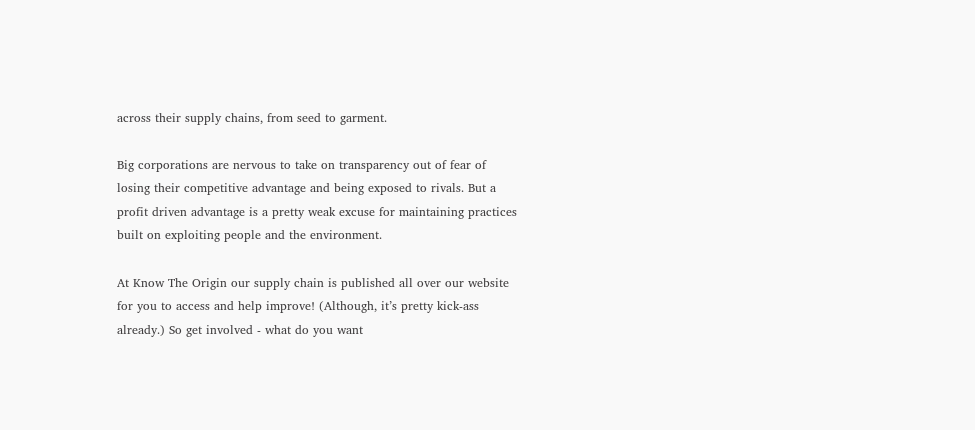across their supply chains, from seed to garment.

Big corporations are nervous to take on transparency out of fear of losing their competitive advantage and being exposed to rivals. But a profit driven advantage is a pretty weak excuse for maintaining practices built on exploiting people and the environment.

At Know The Origin our supply chain is published all over our website for you to access and help improve! (Although, it’s pretty kick-ass already.) So get involved - what do you want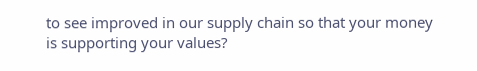to see improved in our supply chain so that your money is supporting your values?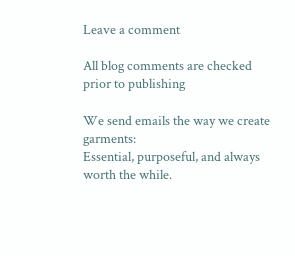Leave a comment

All blog comments are checked prior to publishing

We send emails the way we create garments:
Essential, purposeful, and always
worth the while.